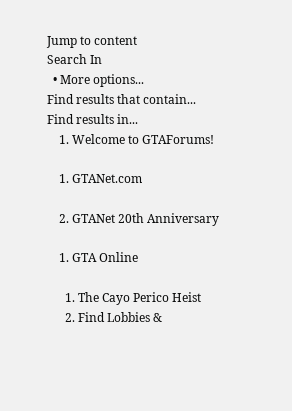Jump to content
Search In
  • More options...
Find results that contain...
Find results in...
    1. Welcome to GTAForums!

    1. GTANet.com

    2. GTANet 20th Anniversary

    1. GTA Online

      1. The Cayo Perico Heist
      2. Find Lobbies &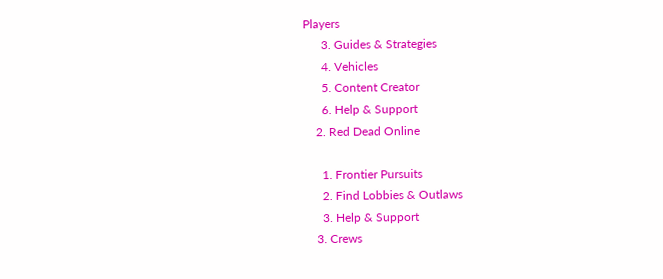Players
      3. Guides & Strategies
      4. Vehicles
      5. Content Creator
      6. Help & Support
    2. Red Dead Online

      1. Frontier Pursuits
      2. Find Lobbies & Outlaws
      3. Help & Support
    3. Crews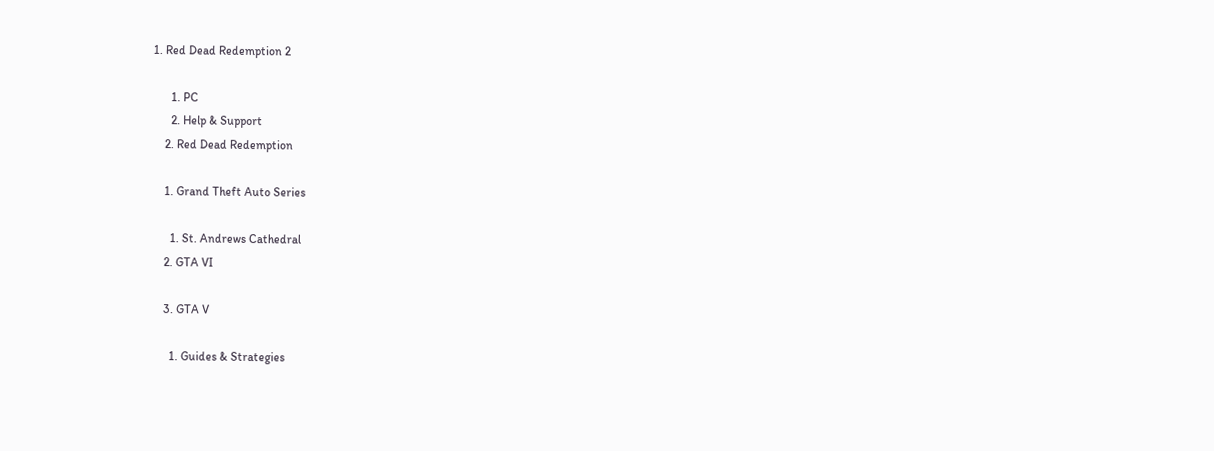1. Red Dead Redemption 2

      1. PC
      2. Help & Support
    2. Red Dead Redemption

    1. Grand Theft Auto Series

      1. St. Andrews Cathedral
    2. GTA VI

    3. GTA V

      1. Guides & Strategies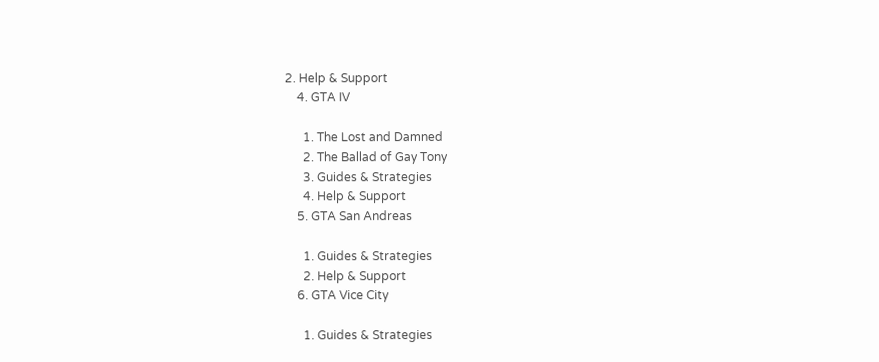2. Help & Support
    4. GTA IV

      1. The Lost and Damned
      2. The Ballad of Gay Tony
      3. Guides & Strategies
      4. Help & Support
    5. GTA San Andreas

      1. Guides & Strategies
      2. Help & Support
    6. GTA Vice City

      1. Guides & Strategies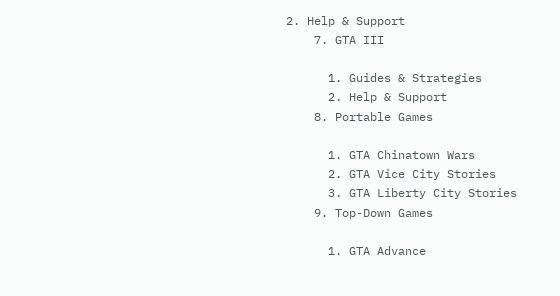2. Help & Support
    7. GTA III

      1. Guides & Strategies
      2. Help & Support
    8. Portable Games

      1. GTA Chinatown Wars
      2. GTA Vice City Stories
      3. GTA Liberty City Stories
    9. Top-Down Games

      1. GTA Advance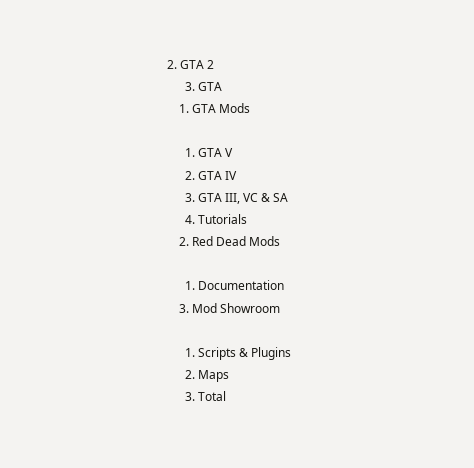2. GTA 2
      3. GTA
    1. GTA Mods

      1. GTA V
      2. GTA IV
      3. GTA III, VC & SA
      4. Tutorials
    2. Red Dead Mods

      1. Documentation
    3. Mod Showroom

      1. Scripts & Plugins
      2. Maps
      3. Total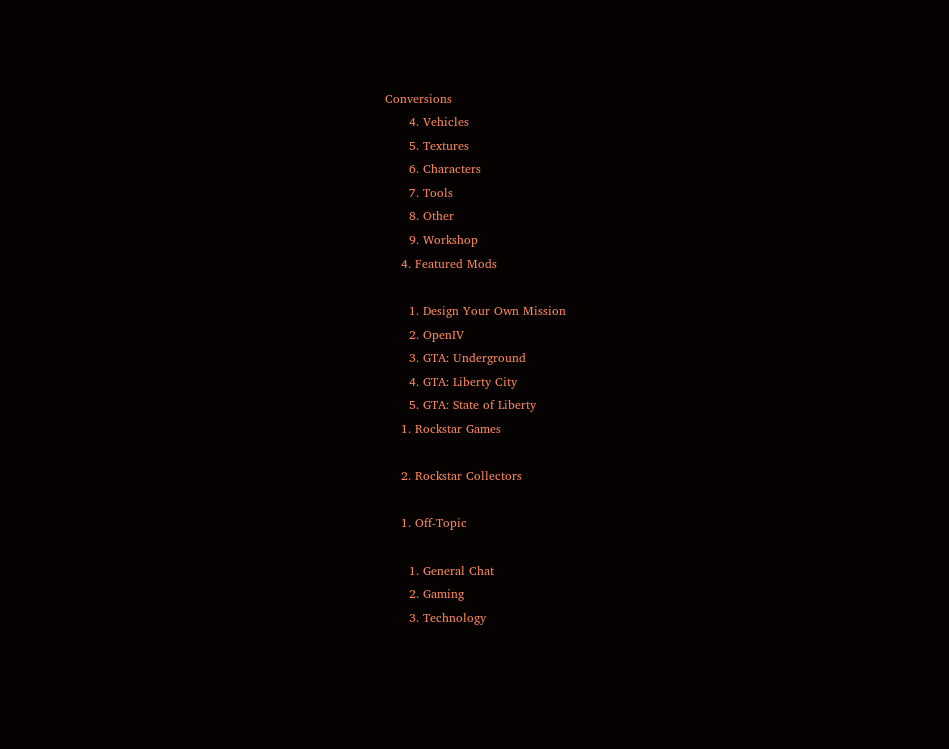Conversions
      4. Vehicles
      5. Textures
      6. Characters
      7. Tools
      8. Other
      9. Workshop
    4. Featured Mods

      1. Design Your Own Mission
      2. OpenIV
      3. GTA: Underground
      4. GTA: Liberty City
      5. GTA: State of Liberty
    1. Rockstar Games

    2. Rockstar Collectors

    1. Off-Topic

      1. General Chat
      2. Gaming
      3. Technology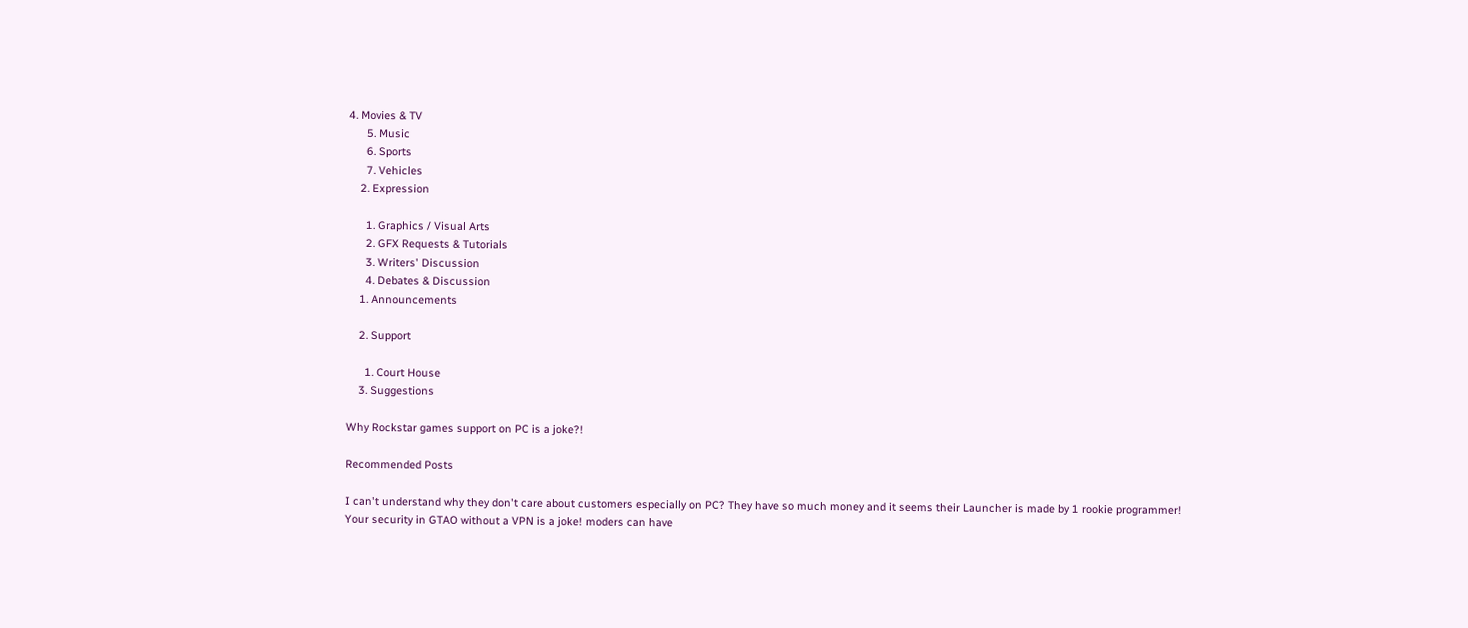4. Movies & TV
      5. Music
      6. Sports
      7. Vehicles
    2. Expression

      1. Graphics / Visual Arts
      2. GFX Requests & Tutorials
      3. Writers' Discussion
      4. Debates & Discussion
    1. Announcements

    2. Support

      1. Court House
    3. Suggestions

Why Rockstar games support on PC is a joke?!

Recommended Posts

I can't understand why they don't care about customers especially on PC? They have so much money and it seems their Launcher is made by 1 rookie programmer!
Your security in GTAO without a VPN is a joke! moders can have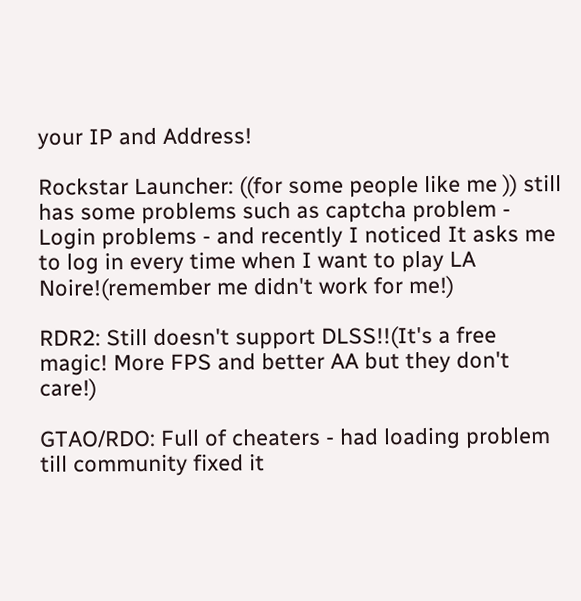your IP and Address!

Rockstar Launcher: ((for some people like me )) still has some problems such as captcha problem - Login problems - and recently I noticed It asks me to log in every time when I want to play LA Noire!(remember me didn't work for me!)

RDR2: Still doesn't support DLSS!!(It's a free magic! More FPS and better AA but they don't care!)

GTAO/RDO: Full of cheaters - had loading problem till community fixed it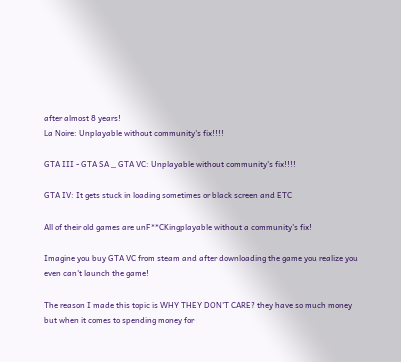after almost 8 years!
La Noire: Unplayable without community's fix!!!!

GTA III - GTA SA _ GTA VC: Unplayable without community's fix!!!!

GTA IV: It gets stuck in loading sometimes or black screen and ETC

All of their old games are unF**CKingplayable without a community's fix!

Imagine you buy GTA VC from steam and after downloading the game you realize you even can't launch the game!

The reason I made this topic is WHY THEY DON'T CARE? they have so much money but when it comes to spending money for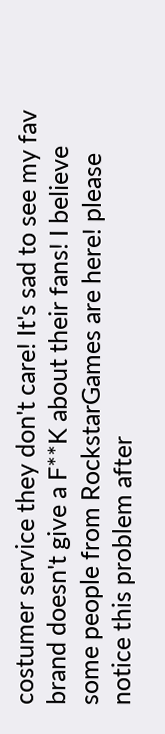costumer service they don't care! It's sad to see my fav brand doesn't give a F**K about their fans! I believe some people from RockstarGames are here! please notice this problem after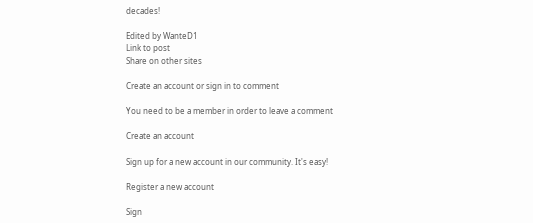decades!

Edited by WanteD1
Link to post
Share on other sites

Create an account or sign in to comment

You need to be a member in order to leave a comment

Create an account

Sign up for a new account in our community. It's easy!

Register a new account

Sign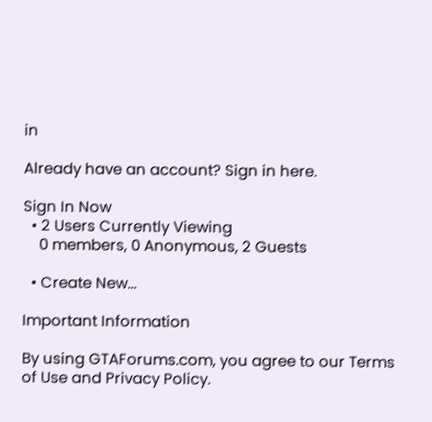in

Already have an account? Sign in here.

Sign In Now
  • 2 Users Currently Viewing
    0 members, 0 Anonymous, 2 Guests

  • Create New...

Important Information

By using GTAForums.com, you agree to our Terms of Use and Privacy Policy.